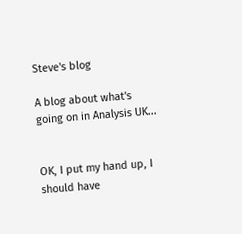Steve's blog

A blog about what's going on in Analysis UK...


OK, I put my hand up, I should have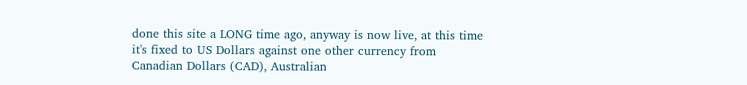done this site a LONG time ago, anyway is now live, at this time it's fixed to US Dollars against one other currency from Canadian Dollars (CAD), Australian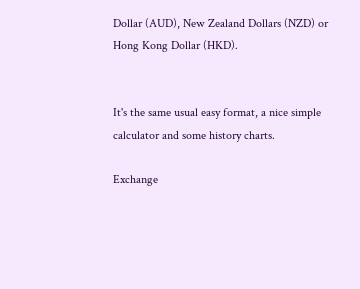Dollar (AUD), New Zealand Dollars (NZD) or Hong Kong Dollar (HKD).


It's the same usual easy format, a nice simple calculator and some history charts.

Exchange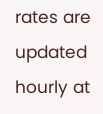rates are updated hourly at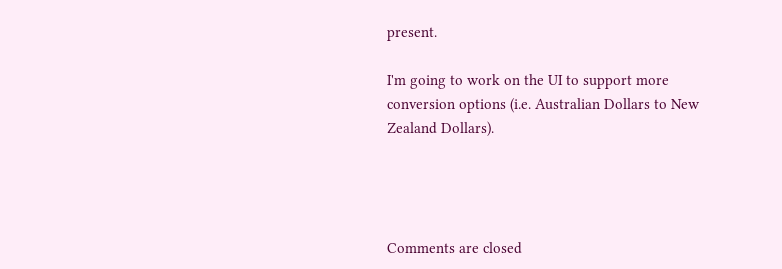present.

I'm going to work on the UI to support more conversion options (i.e. Australian Dollars to New Zealand Dollars).




Comments are closed